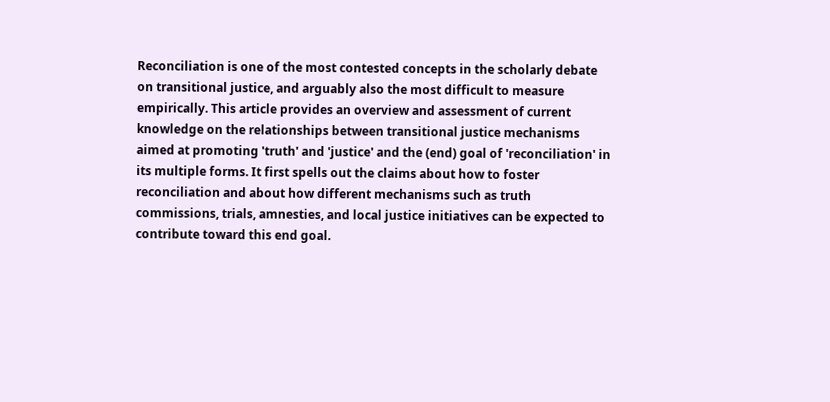Reconciliation is one of the most contested concepts in the scholarly debate on transitional justice, and arguably also the most difficult to measure empirically. This article provides an overview and assessment of current knowledge on the relationships between transitional justice mechanisms aimed at promoting 'truth' and 'justice' and the (end) goal of 'reconciliation' in its multiple forms. It first spells out the claims about how to foster reconciliation and about how different mechanisms such as truth commissions, trials, amnesties, and local justice initiatives can be expected to contribute toward this end goal.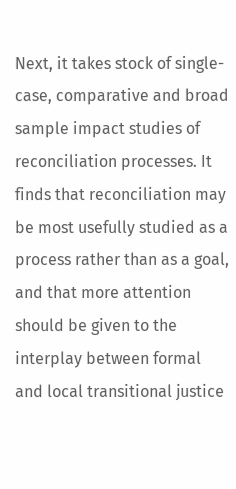Next, it takes stock of single-case, comparative and broad sample impact studies of reconciliation processes. It finds that reconciliation may be most usefully studied as a process rather than as a goal, and that more attention should be given to the interplay between formal and local transitional justice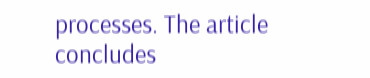processes. The article concludes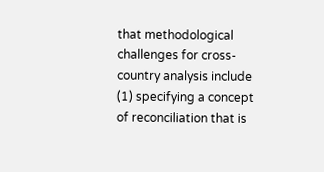that methodological challenges for cross-country analysis include (1) specifying a concept of reconciliation that is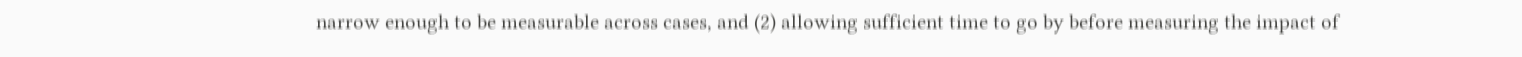narrow enough to be measurable across cases, and (2) allowing sufficient time to go by before measuring the impact of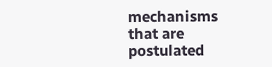mechanisms that are postulated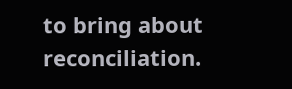to bring about reconciliation.